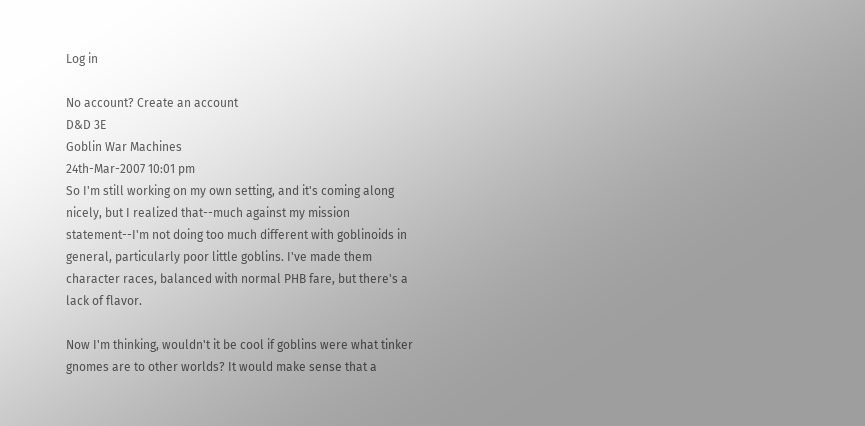Log in

No account? Create an account
D&D 3E
Goblin War Machines
24th-Mar-2007 10:01 pm
So I'm still working on my own setting, and it's coming along nicely, but I realized that--much against my mission statement--I'm not doing too much different with goblinoids in general, particularly poor little goblins. I've made them character races, balanced with normal PHB fare, but there's a lack of flavor.

Now I'm thinking, wouldn't it be cool if goblins were what tinker gnomes are to other worlds? It would make sense that a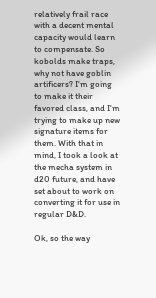relatively frail race with a decent mental capacity would learn to compensate. So kobolds make traps, why not have goblin artificers? I'm going to make it their favored class, and I'm trying to make up new signature items for them. With that in mind, I took a look at the mecha system in d20 future, and have set about to work on converting it for use in regular D&D.

Ok, so the way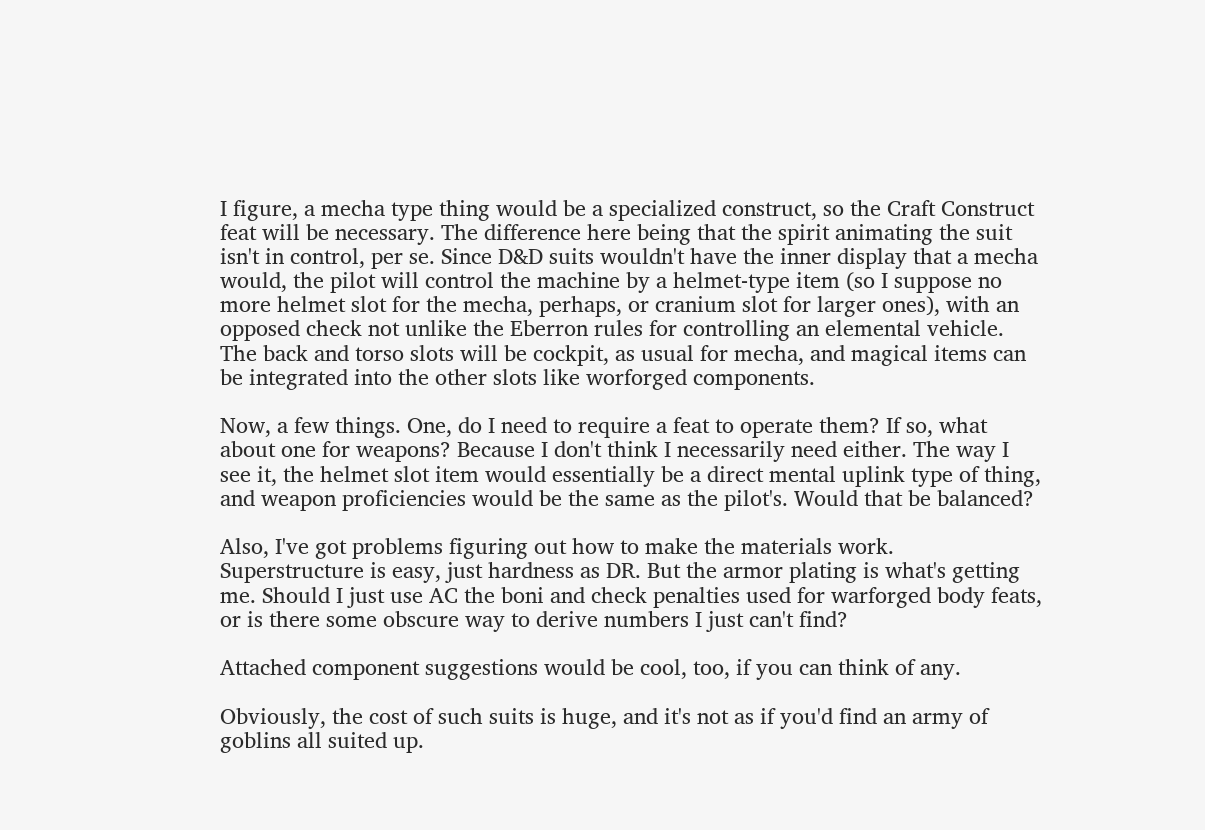I figure, a mecha type thing would be a specialized construct, so the Craft Construct feat will be necessary. The difference here being that the spirit animating the suit isn't in control, per se. Since D&D suits wouldn't have the inner display that a mecha would, the pilot will control the machine by a helmet-type item (so I suppose no more helmet slot for the mecha, perhaps, or cranium slot for larger ones), with an opposed check not unlike the Eberron rules for controlling an elemental vehicle. The back and torso slots will be cockpit, as usual for mecha, and magical items can be integrated into the other slots like worforged components.

Now, a few things. One, do I need to require a feat to operate them? If so, what about one for weapons? Because I don't think I necessarily need either. The way I see it, the helmet slot item would essentially be a direct mental uplink type of thing, and weapon proficiencies would be the same as the pilot's. Would that be balanced?

Also, I've got problems figuring out how to make the materials work. Superstructure is easy, just hardness as DR. But the armor plating is what's getting me. Should I just use AC the boni and check penalties used for warforged body feats, or is there some obscure way to derive numbers I just can't find?

Attached component suggestions would be cool, too, if you can think of any.

Obviously, the cost of such suits is huge, and it's not as if you'd find an army of goblins all suited up.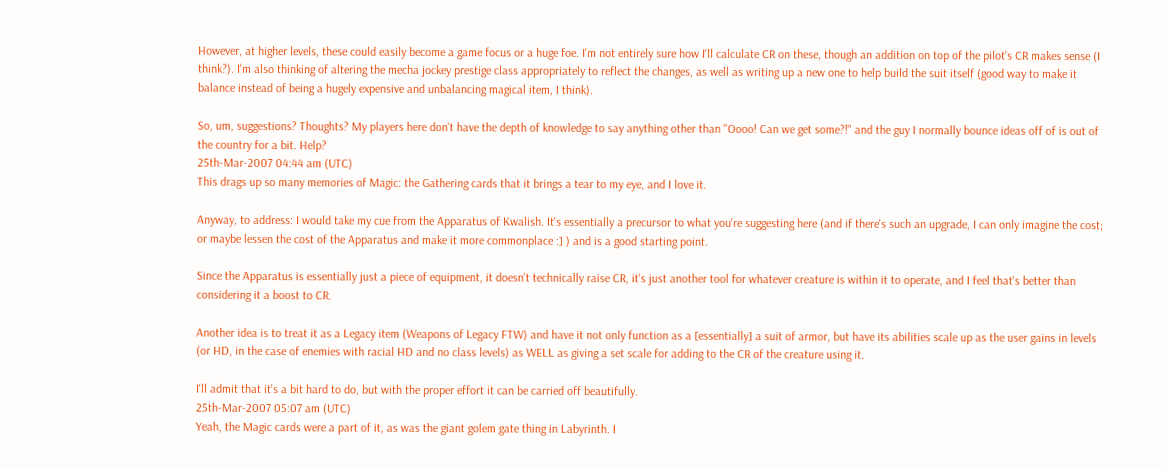However, at higher levels, these could easily become a game focus or a huge foe. I'm not entirely sure how I'll calculate CR on these, though an addition on top of the pilot's CR makes sense (I think?). I'm also thinking of altering the mecha jockey prestige class appropriately to reflect the changes, as well as writing up a new one to help build the suit itself (good way to make it balance instead of being a hugely expensive and unbalancing magical item, I think).

So, um, suggestions? Thoughts? My players here don't have the depth of knowledge to say anything other than "Oooo! Can we get some?!" and the guy I normally bounce ideas off of is out of the country for a bit. Help?
25th-Mar-2007 04:44 am (UTC)
This drags up so many memories of Magic: the Gathering cards that it brings a tear to my eye, and I love it.

Anyway, to address: I would take my cue from the Apparatus of Kwalish. It's essentially a precursor to what you're suggesting here (and if there's such an upgrade, I can only imagine the cost; or maybe lessen the cost of the Apparatus and make it more commonplace :] ) and is a good starting point.

Since the Apparatus is essentially just a piece of equipment, it doesn't technically raise CR, it's just another tool for whatever creature is within it to operate, and I feel that's better than considering it a boost to CR.

Another idea is to treat it as a Legacy item (Weapons of Legacy FTW) and have it not only function as a [essentially] a suit of armor, but have its abilities scale up as the user gains in levels (or HD, in the case of enemies with racial HD and no class levels) as WELL as giving a set scale for adding to the CR of the creature using it.

I'll admit that it's a bit hard to do, but with the proper effort it can be carried off beautifully.
25th-Mar-2007 05:07 am (UTC)
Yeah, the Magic cards were a part of it, as was the giant golem gate thing in Labyrinth. I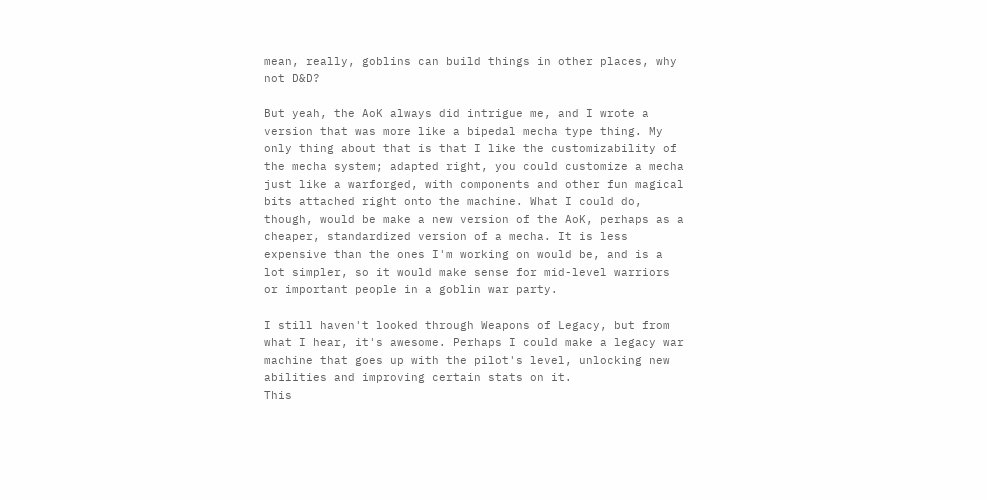mean, really, goblins can build things in other places, why not D&D?

But yeah, the AoK always did intrigue me, and I wrote a version that was more like a bipedal mecha type thing. My only thing about that is that I like the customizability of the mecha system; adapted right, you could customize a mecha just like a warforged, with components and other fun magical bits attached right onto the machine. What I could do, though, would be make a new version of the AoK, perhaps as a cheaper, standardized version of a mecha. It is less expensive than the ones I'm working on would be, and is a lot simpler, so it would make sense for mid-level warriors or important people in a goblin war party.

I still haven't looked through Weapons of Legacy, but from what I hear, it's awesome. Perhaps I could make a legacy war machine that goes up with the pilot's level, unlocking new abilities and improving certain stats on it.
This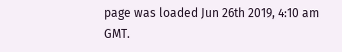page was loaded Jun 26th 2019, 4:10 am GMT.